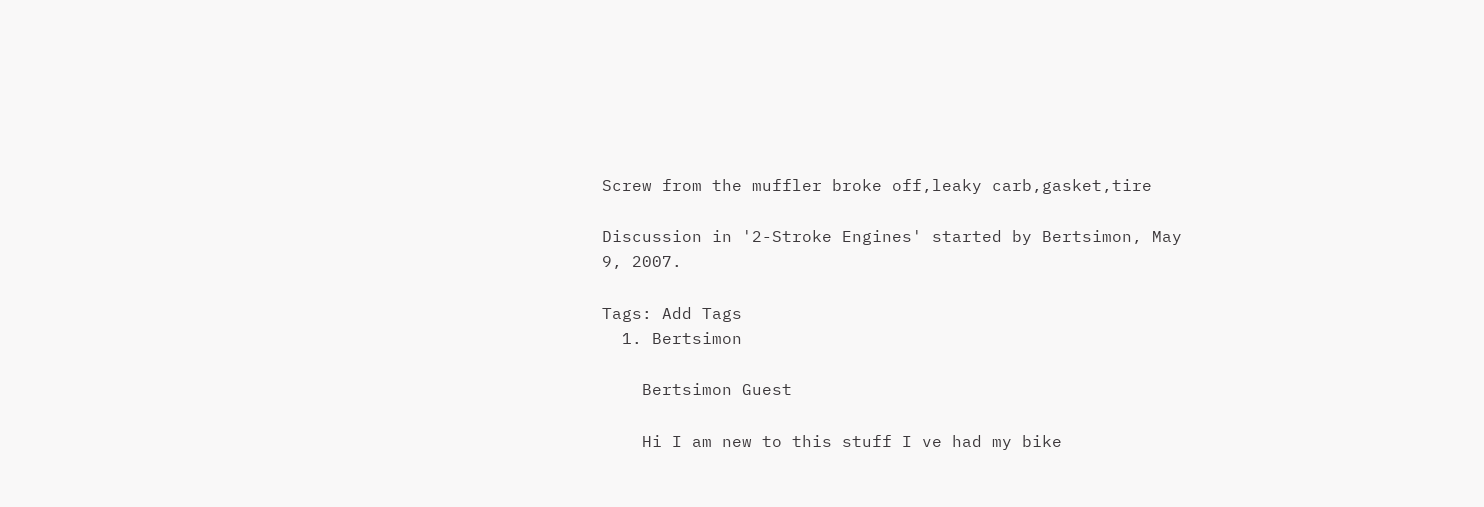Screw from the muffler broke off,leaky carb,gasket,tire

Discussion in '2-Stroke Engines' started by Bertsimon, May 9, 2007.

Tags: Add Tags
  1. Bertsimon

    Bertsimon Guest

    Hi I am new to this stuff I ve had my bike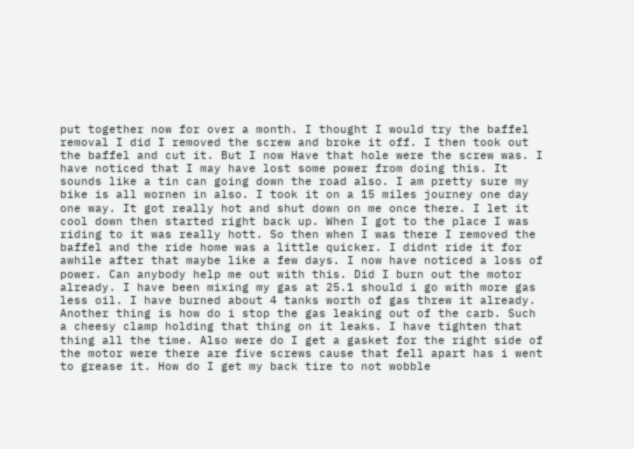put together now for over a month. I thought I would try the baffel removal I did I removed the screw and broke it off. I then took out the baffel and cut it. But I now Have that hole were the screw was. I have noticed that I may have lost some power from doing this. It sounds like a tin can going down the road also. I am pretty sure my bike is all wornen in also. I took it on a 15 miles journey one day one way. It got really hot and shut down on me once there. I let it cool down then started right back up. When I got to the place I was riding to it was really hott. So then when I was there I removed the baffel and the ride home was a little quicker. I didnt ride it for awhile after that maybe like a few days. I now have noticed a loss of power. Can anybody help me out with this. Did I burn out the motor already. I have been mixing my gas at 25.1 should i go with more gas less oil. I have burned about 4 tanks worth of gas threw it already. Another thing is how do i stop the gas leaking out of the carb. Such a cheesy clamp holding that thing on it leaks. I have tighten that thing all the time. Also were do I get a gasket for the right side of the motor were there are five screws cause that fell apart has i went to grease it. How do I get my back tire to not wobble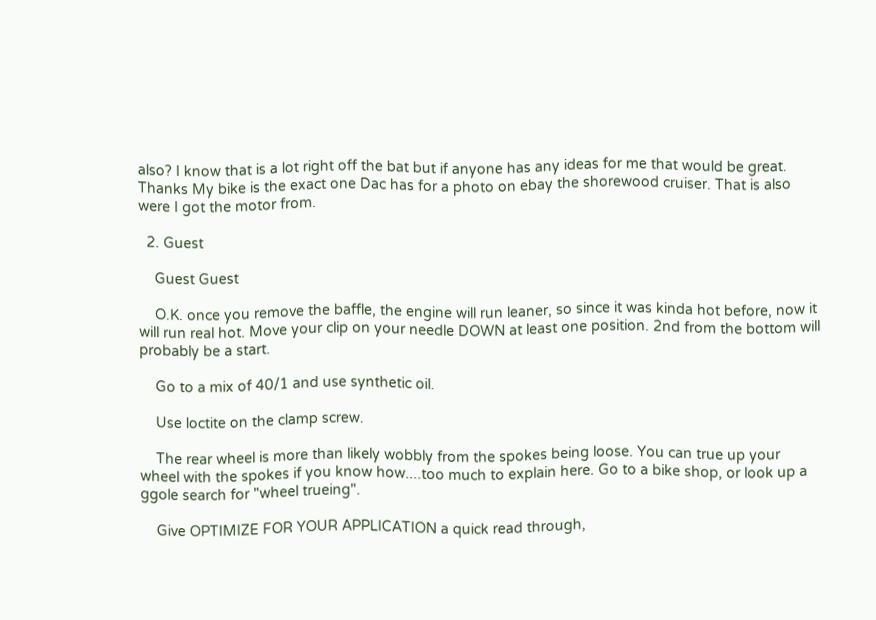also? I know that is a lot right off the bat but if anyone has any ideas for me that would be great. Thanks My bike is the exact one Dac has for a photo on ebay the shorewood cruiser. That is also were I got the motor from.

  2. Guest

    Guest Guest

    O.K. once you remove the baffle, the engine will run leaner, so since it was kinda hot before, now it will run real hot. Move your clip on your needle DOWN at least one position. 2nd from the bottom will probably be a start.

    Go to a mix of 40/1 and use synthetic oil.

    Use loctite on the clamp screw.

    The rear wheel is more than likely wobbly from the spokes being loose. You can true up your wheel with the spokes if you know how....too much to explain here. Go to a bike shop, or look up a ggole search for "wheel trueing".

    Give OPTIMIZE FOR YOUR APPLICATION a quick read through,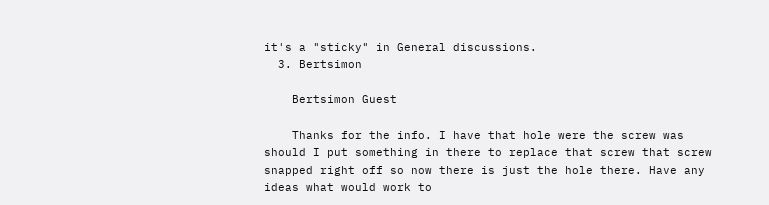it's a "sticky" in General discussions.
  3. Bertsimon

    Bertsimon Guest

    Thanks for the info. I have that hole were the screw was should I put something in there to replace that screw that screw snapped right off so now there is just the hole there. Have any ideas what would work to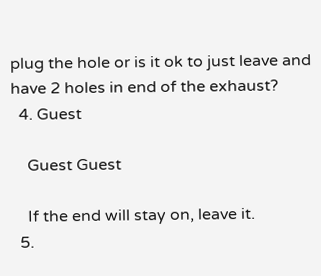plug the hole or is it ok to just leave and have 2 holes in end of the exhaust?
  4. Guest

    Guest Guest

    If the end will stay on, leave it.
  5.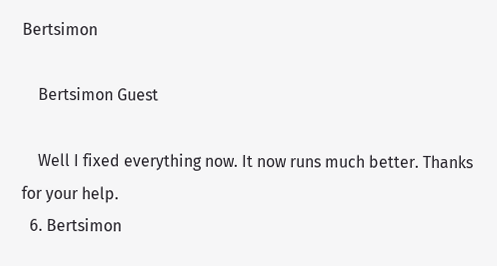Bertsimon

    Bertsimon Guest

    Well I fixed everything now. It now runs much better. Thanks for your help.
  6. Bertsimon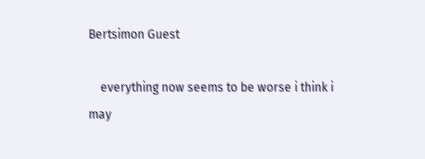Bertsimon Guest

    everything now seems to be worse i think i may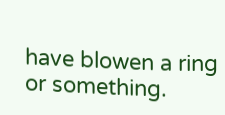have blowen a ring or something.